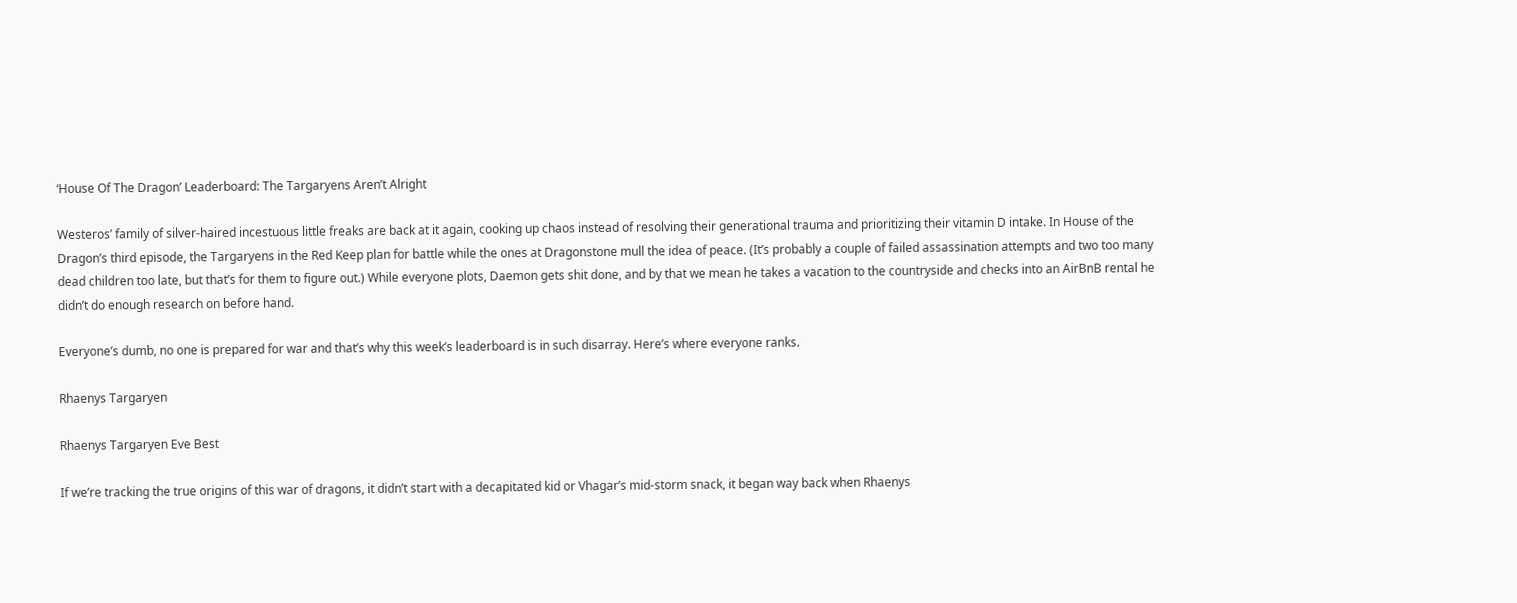‘House Of The Dragon’ Leaderboard: The Targaryens Aren’t Alright

Westeros’ family of silver-haired incestuous little freaks are back at it again, cooking up chaos instead of resolving their generational trauma and prioritizing their vitamin D intake. In House of the Dragon’s third episode, the Targaryens in the Red Keep plan for battle while the ones at Dragonstone mull the idea of peace. (It’s probably a couple of failed assassination attempts and two too many dead children too late, but that’s for them to figure out.) While everyone plots, Daemon gets shit done, and by that we mean he takes a vacation to the countryside and checks into an AirBnB rental he didn’t do enough research on before hand.

Everyone’s dumb, no one is prepared for war and that’s why this week’s leaderboard is in such disarray. Here’s where everyone ranks.

Rhaenys Targaryen

Rhaenys Targaryen Eve Best

If we’re tracking the true origins of this war of dragons, it didn’t start with a decapitated kid or Vhagar’s mid-storm snack, it began way back when Rhaenys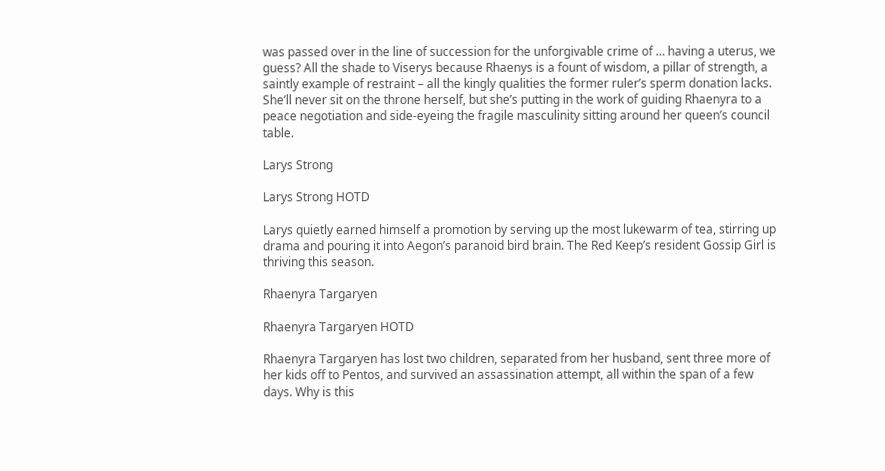was passed over in the line of succession for the unforgivable crime of … having a uterus, we guess? All the shade to Viserys because Rhaenys is a fount of wisdom, a pillar of strength, a saintly example of restraint – all the kingly qualities the former ruler’s sperm donation lacks. She’ll never sit on the throne herself, but she’s putting in the work of guiding Rhaenyra to a peace negotiation and side-eyeing the fragile masculinity sitting around her queen’s council table.

Larys Strong

Larys Strong HOTD

Larys quietly earned himself a promotion by serving up the most lukewarm of tea, stirring up drama and pouring it into Aegon’s paranoid bird brain. The Red Keep’s resident Gossip Girl is thriving this season.

Rhaenyra Targaryen

Rhaenyra Targaryen HOTD

Rhaenyra Targaryen has lost two children, separated from her husband, sent three more of her kids off to Pentos, and survived an assassination attempt, all within the span of a few days. Why is this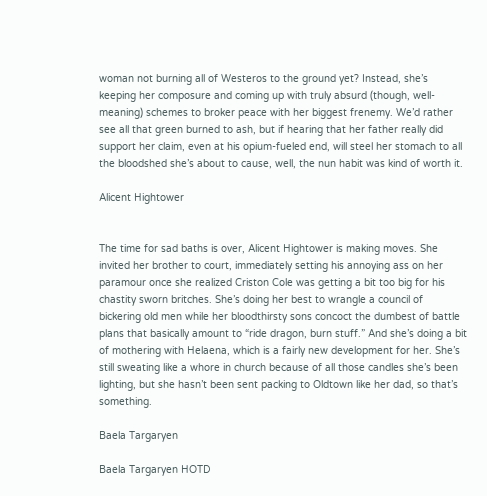woman not burning all of Westeros to the ground yet? Instead, she’s keeping her composure and coming up with truly absurd (though, well-meaning) schemes to broker peace with her biggest frenemy. We’d rather see all that green burned to ash, but if hearing that her father really did support her claim, even at his opium-fueled end, will steel her stomach to all the bloodshed she’s about to cause, well, the nun habit was kind of worth it.

Alicent Hightower


The time for sad baths is over, Alicent Hightower is making moves. She invited her brother to court, immediately setting his annoying ass on her paramour once she realized Criston Cole was getting a bit too big for his chastity sworn britches. She’s doing her best to wrangle a council of bickering old men while her bloodthirsty sons concoct the dumbest of battle plans that basically amount to “ride dragon, burn stuff.” And she’s doing a bit of mothering with Helaena, which is a fairly new development for her. She’s still sweating like a whore in church because of all those candles she’s been lighting, but she hasn’t been sent packing to Oldtown like her dad, so that’s something.

Baela Targaryen

Baela Targaryen HOTD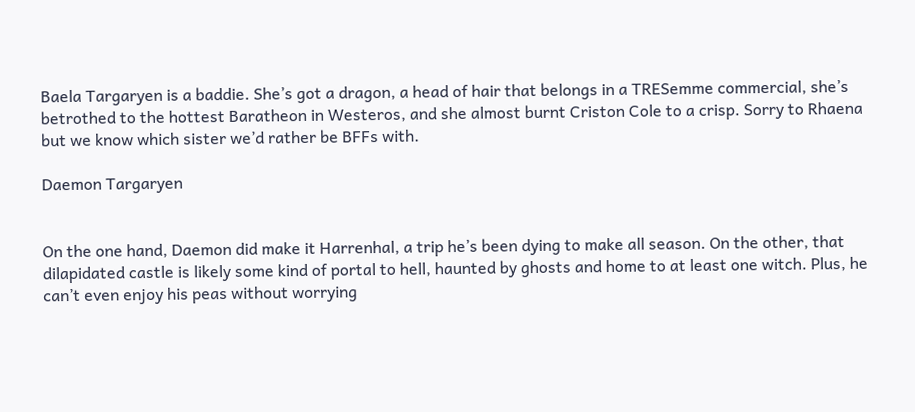Baela Targaryen is a baddie. She’s got a dragon, a head of hair that belongs in a TRESemme commercial, she’s betrothed to the hottest Baratheon in Westeros, and she almost burnt Criston Cole to a crisp. Sorry to Rhaena but we know which sister we’d rather be BFFs with.

Daemon Targaryen


On the one hand, Daemon did make it Harrenhal, a trip he’s been dying to make all season. On the other, that dilapidated castle is likely some kind of portal to hell, haunted by ghosts and home to at least one witch. Plus, he can’t even enjoy his peas without worrying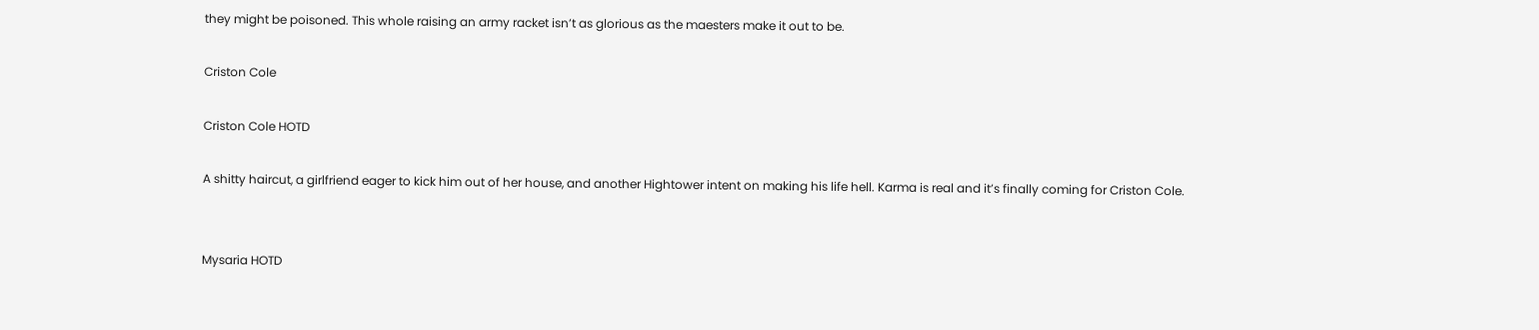they might be poisoned. This whole raising an army racket isn’t as glorious as the maesters make it out to be.

Criston Cole

Criston Cole HOTD

A shitty haircut, a girlfriend eager to kick him out of her house, and another Hightower intent on making his life hell. Karma is real and it’s finally coming for Criston Cole.


Mysaria HOTD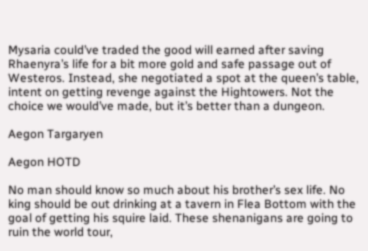Mysaria could’ve traded the good will earned after saving Rhaenyra’s life for a bit more gold and safe passage out of Westeros. Instead, she negotiated a spot at the queen’s table, intent on getting revenge against the Hightowers. Not the choice we would’ve made, but it’s better than a dungeon.

Aegon Targaryen

Aegon HOTD

No man should know so much about his brother’s sex life. No king should be out drinking at a tavern in Flea Bottom with the goal of getting his squire laid. These shenanigans are going to ruin the world tour,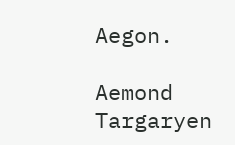Aegon.

Aemond Targaryen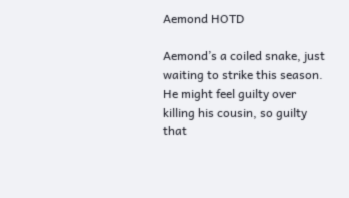Aemond HOTD

Aemond’s a coiled snake, just waiting to strike this season. He might feel guilty over killing his cousin, so guilty that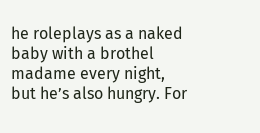he roleplays as a naked baby with a brothel madame every night, but he’s also hungry. For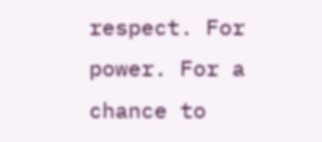respect. For power. For a chance to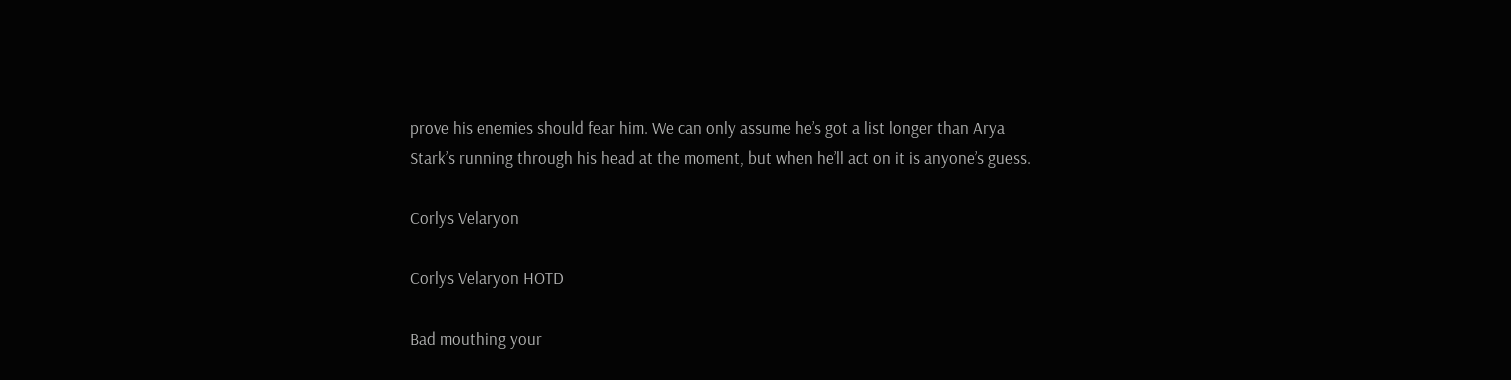prove his enemies should fear him. We can only assume he’s got a list longer than Arya Stark’s running through his head at the moment, but when he’ll act on it is anyone’s guess.

Corlys Velaryon

Corlys Velaryon HOTD

Bad mouthing your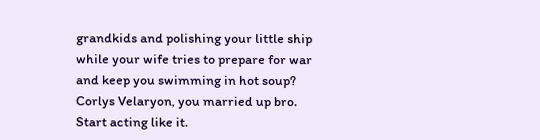grandkids and polishing your little ship while your wife tries to prepare for war and keep you swimming in hot soup? Corlys Velaryon, you married up bro. Start acting like it.